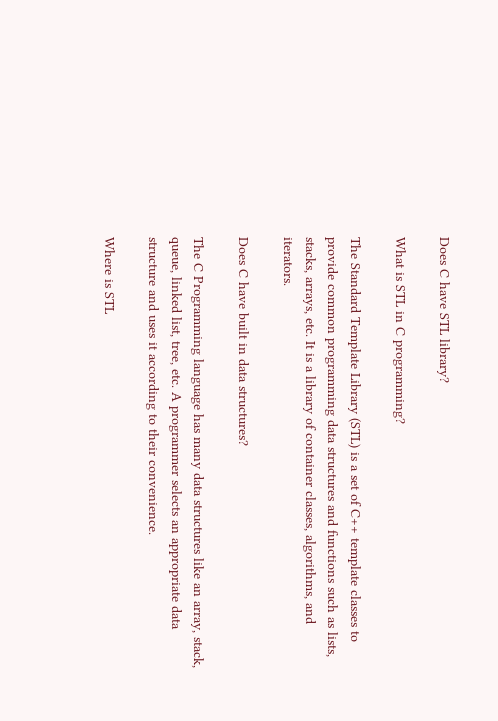Does C have STL library?

What is STL in C programming?

The Standard Template Library (STL) is a set of C++ template classes to provide common programming data structures and functions such as lists, stacks, arrays, etc. It is a library of container classes, algorithms, and iterators.

Does C have built in data structures?

The C Programming language has many data structures like an array, stack, queue, linked list, tree, etc. A programmer selects an appropriate data structure and uses it according to their convenience.

Where is STL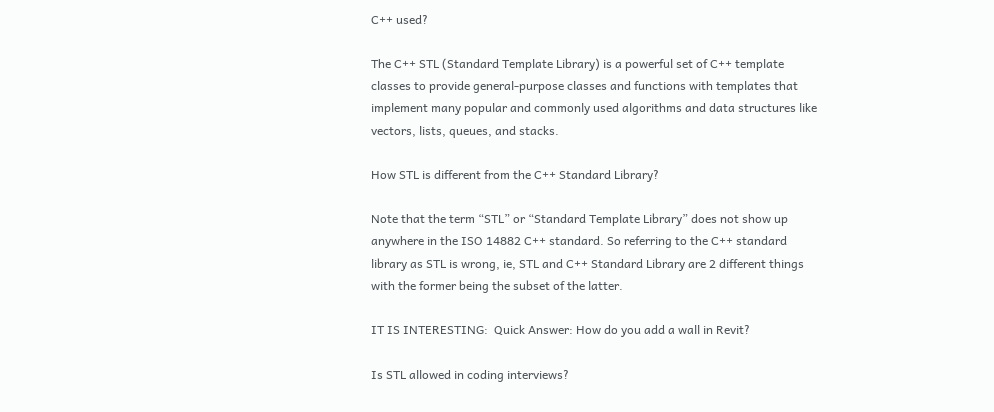C++ used?

The C++ STL (Standard Template Library) is a powerful set of C++ template classes to provide general-purpose classes and functions with templates that implement many popular and commonly used algorithms and data structures like vectors, lists, queues, and stacks.

How STL is different from the C++ Standard Library?

Note that the term “STL” or “Standard Template Library” does not show up anywhere in the ISO 14882 C++ standard. So referring to the C++ standard library as STL is wrong, ie, STL and C++ Standard Library are 2 different things with the former being the subset of the latter.

IT IS INTERESTING:  Quick Answer: How do you add a wall in Revit?

Is STL allowed in coding interviews?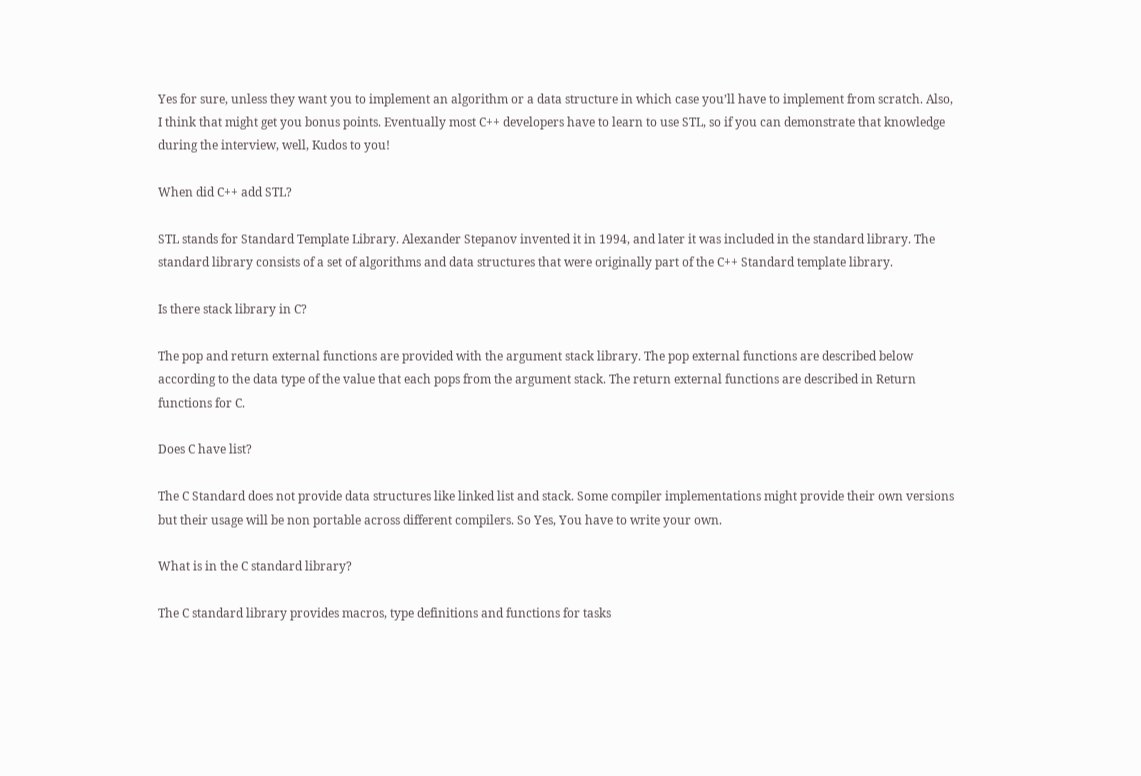Yes for sure, unless they want you to implement an algorithm or a data structure in which case you’ll have to implement from scratch. Also, I think that might get you bonus points. Eventually most C++ developers have to learn to use STL, so if you can demonstrate that knowledge during the interview, well, Kudos to you!

When did C++ add STL?

STL stands for Standard Template Library. Alexander Stepanov invented it in 1994, and later it was included in the standard library. The standard library consists of a set of algorithms and data structures that were originally part of the C++ Standard template library.

Is there stack library in C?

The pop and return external functions are provided with the argument stack library. The pop external functions are described below according to the data type of the value that each pops from the argument stack. The return external functions are described in Return functions for C.

Does C have list?

The C Standard does not provide data structures like linked list and stack. Some compiler implementations might provide their own versions but their usage will be non portable across different compilers. So Yes, You have to write your own.

What is in the C standard library?

The C standard library provides macros, type definitions and functions for tasks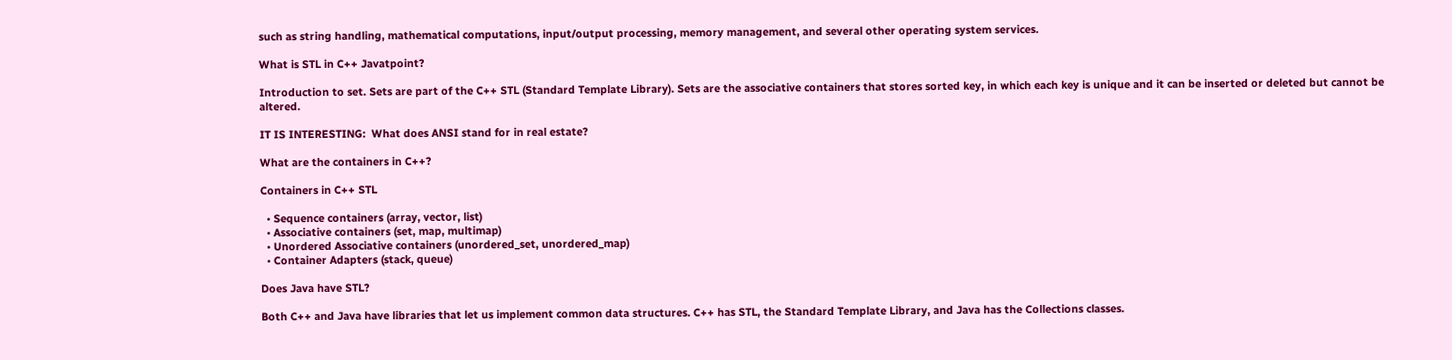such as string handling, mathematical computations, input/output processing, memory management, and several other operating system services.

What is STL in C++ Javatpoint?

Introduction to set. Sets are part of the C++ STL (Standard Template Library). Sets are the associative containers that stores sorted key, in which each key is unique and it can be inserted or deleted but cannot be altered.

IT IS INTERESTING:  What does ANSI stand for in real estate?

What are the containers in C++?

Containers in C++ STL

  • Sequence containers (array, vector, list)
  • Associative containers (set, map, multimap)
  • Unordered Associative containers (unordered_set, unordered_map)
  • Container Adapters (stack, queue)

Does Java have STL?

Both C++ and Java have libraries that let us implement common data structures. C++ has STL, the Standard Template Library, and Java has the Collections classes.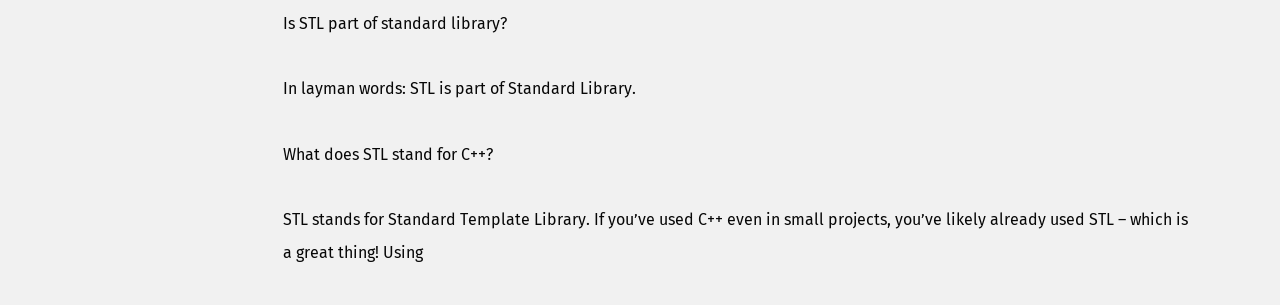Is STL part of standard library?

In layman words: STL is part of Standard Library.

What does STL stand for C++?

STL stands for Standard Template Library. If you’ve used C++ even in small projects, you’ve likely already used STL – which is a great thing! Using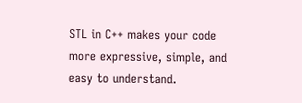STL in C++ makes your code more expressive, simple, and easy to understand.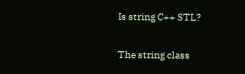Is string C++ STL?

The string class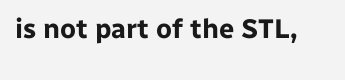is not part of the STL,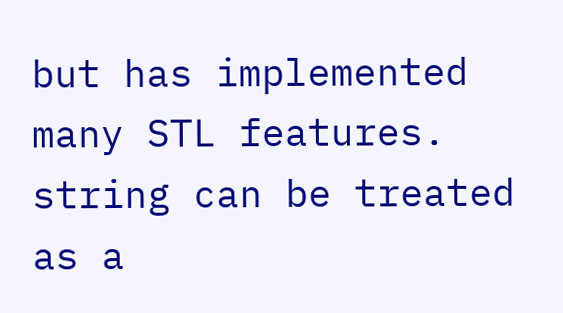but has implemented many STL features. string can be treated as a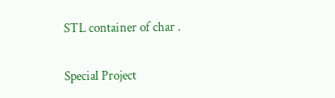STL container of char .

Special Project